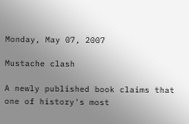Monday, May 07, 2007

Mustache clash

A newly published book claims that one of history's most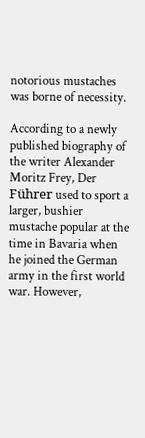notorious mustaches was borne of necessity.

According to a newly published biography of the writer Alexander Moritz Frey, Der Führer used to sport a larger, bushier mustache popular at the time in Bavaria when he joined the German army in the first world war. However,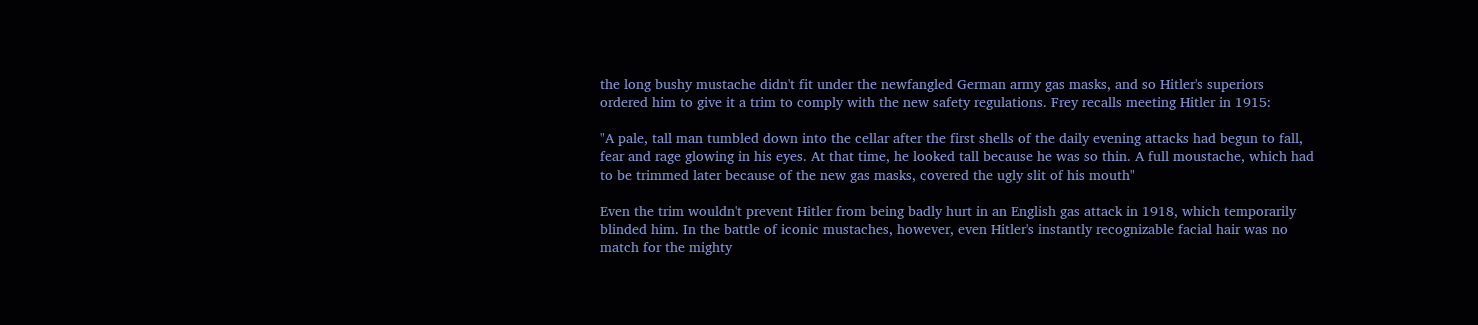the long bushy mustache didn't fit under the newfangled German army gas masks, and so Hitler's superiors ordered him to give it a trim to comply with the new safety regulations. Frey recalls meeting Hitler in 1915:

"A pale, tall man tumbled down into the cellar after the first shells of the daily evening attacks had begun to fall, fear and rage glowing in his eyes. At that time, he looked tall because he was so thin. A full moustache, which had to be trimmed later because of the new gas masks, covered the ugly slit of his mouth"

Even the trim wouldn't prevent Hitler from being badly hurt in an English gas attack in 1918, which temporarily blinded him. In the battle of iconic mustaches, however, even Hitler's instantly recognizable facial hair was no match for the mighty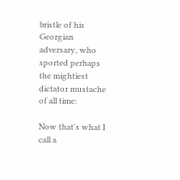bristle of his Georgian adversary, who sported perhaps the mightiest dictator mustache of all time:

Now that's what I call a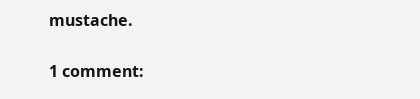mustache.

1 comment: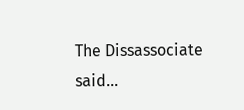The Dissassociate said...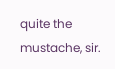quite the mustache, sir.